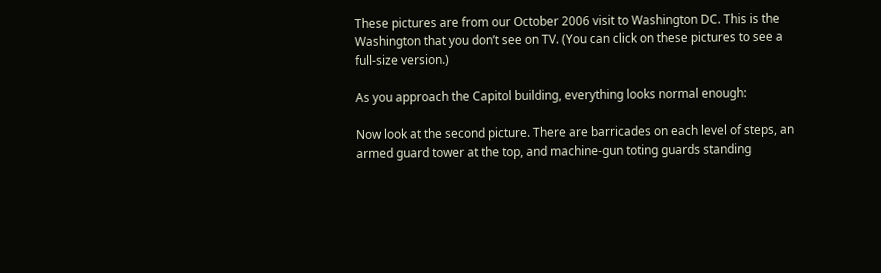These pictures are from our October 2006 visit to Washington DC. This is the Washington that you don’t see on TV. (You can click on these pictures to see a full-size version.)

As you approach the Capitol building, everything looks normal enough:

Now look at the second picture. There are barricades on each level of steps, an armed guard tower at the top, and machine-gun toting guards standing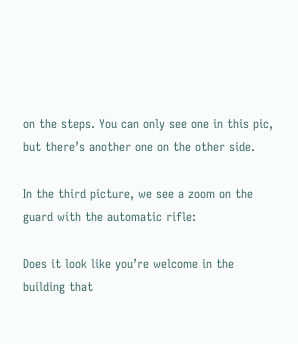on the steps. You can only see one in this pic, but there’s another one on the other side.

In the third picture, we see a zoom on the guard with the automatic rifle:

Does it look like you’re welcome in the building that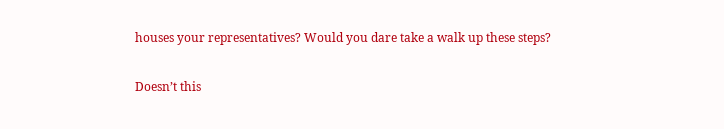houses your representatives? Would you dare take a walk up these steps?

Doesn’t this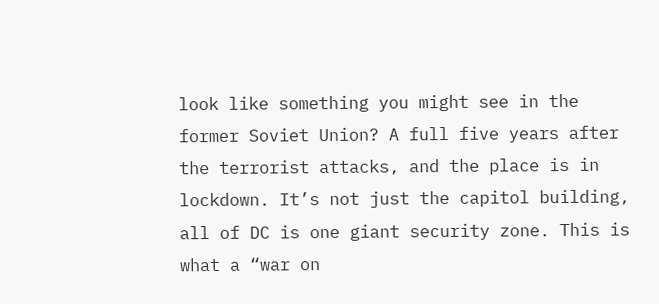look like something you might see in the former Soviet Union? A full five years after the terrorist attacks, and the place is in lockdown. It’s not just the capitol building, all of DC is one giant security zone. This is what a “war on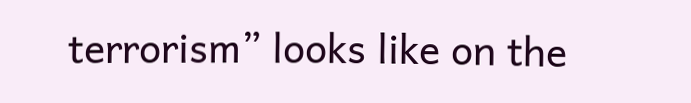terrorism” looks like on the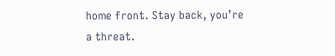home front. Stay back, you’re a threat.